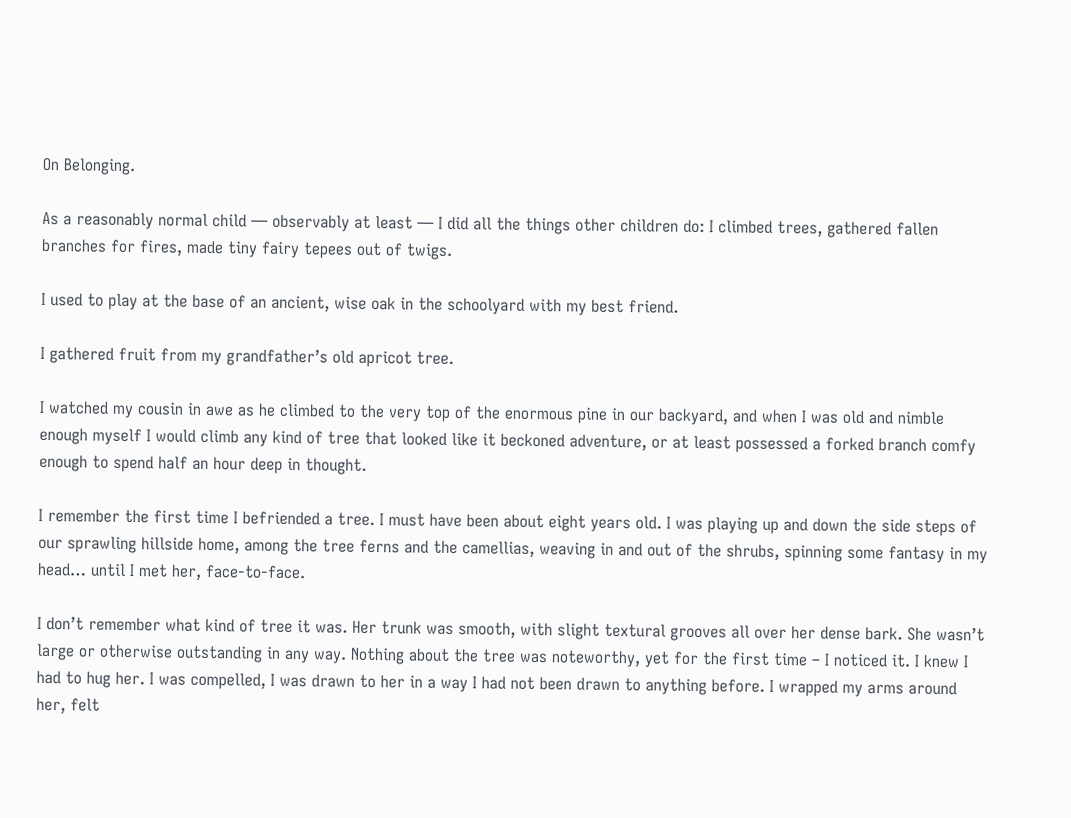On Belonging.

As a reasonably normal child — observably at least — I did all the things other children do: I climbed trees, gathered fallen branches for fires, made tiny fairy tepees out of twigs.

I used to play at the base of an ancient, wise oak in the schoolyard with my best friend.

I gathered fruit from my grandfather’s old apricot tree.

I watched my cousin in awe as he climbed to the very top of the enormous pine in our backyard, and when I was old and nimble enough myself I would climb any kind of tree that looked like it beckoned adventure, or at least possessed a forked branch comfy enough to spend half an hour deep in thought.

I remember the first time I befriended a tree. I must have been about eight years old. I was playing up and down the side steps of our sprawling hillside home, among the tree ferns and the camellias, weaving in and out of the shrubs, spinning some fantasy in my head… until I met her, face-to-face.

I don’t remember what kind of tree it was. Her trunk was smooth, with slight textural grooves all over her dense bark. She wasn’t large or otherwise outstanding in any way. Nothing about the tree was noteworthy, yet for the first time – I noticed it. I knew I had to hug her. I was compelled, I was drawn to her in a way I had not been drawn to anything before. I wrapped my arms around her, felt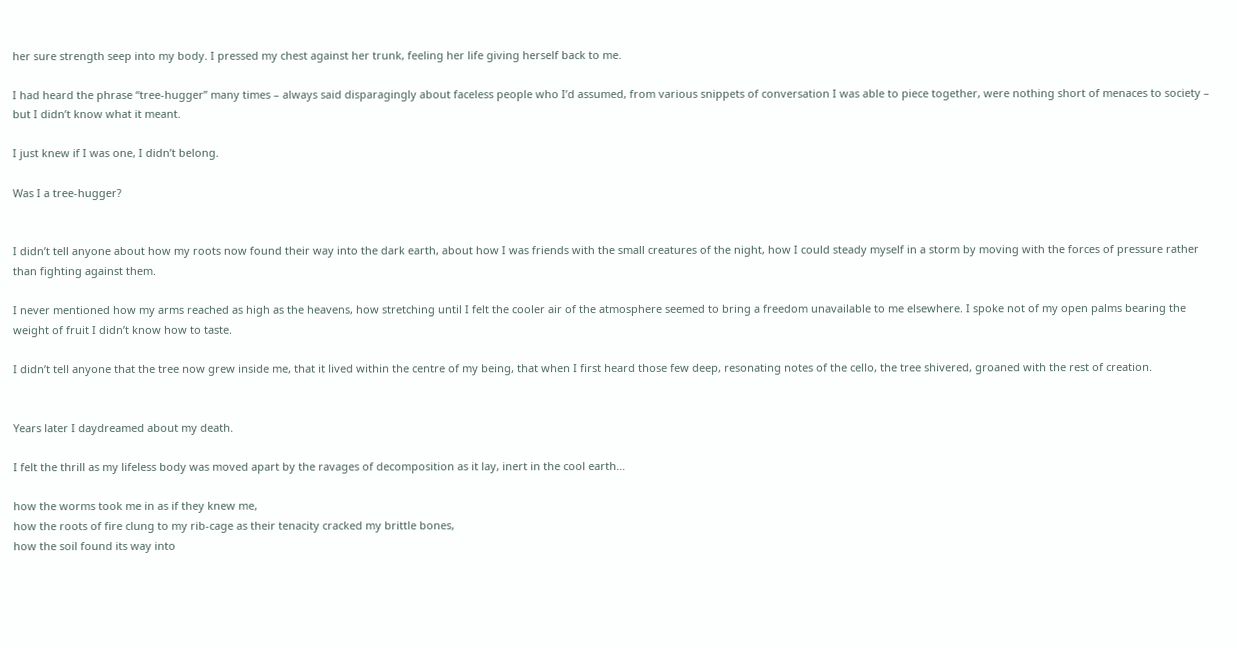her sure strength seep into my body. I pressed my chest against her trunk, feeling her life giving herself back to me.

I had heard the phrase “tree-hugger” many times – always said disparagingly about faceless people who I’d assumed, from various snippets of conversation I was able to piece together, were nothing short of menaces to society – but I didn’t know what it meant.

I just knew if I was one, I didn’t belong.

Was I a tree-hugger?


I didn’t tell anyone about how my roots now found their way into the dark earth, about how I was friends with the small creatures of the night, how I could steady myself in a storm by moving with the forces of pressure rather than fighting against them.

I never mentioned how my arms reached as high as the heavens, how stretching until I felt the cooler air of the atmosphere seemed to bring a freedom unavailable to me elsewhere. I spoke not of my open palms bearing the weight of fruit I didn’t know how to taste.

I didn’t tell anyone that the tree now grew inside me, that it lived within the centre of my being, that when I first heard those few deep, resonating notes of the cello, the tree shivered, groaned with the rest of creation.


Years later I daydreamed about my death.

I felt the thrill as my lifeless body was moved apart by the ravages of decomposition as it lay, inert in the cool earth…

how the worms took me in as if they knew me,
how the roots of fire clung to my rib-cage as their tenacity cracked my brittle bones,
how the soil found its way into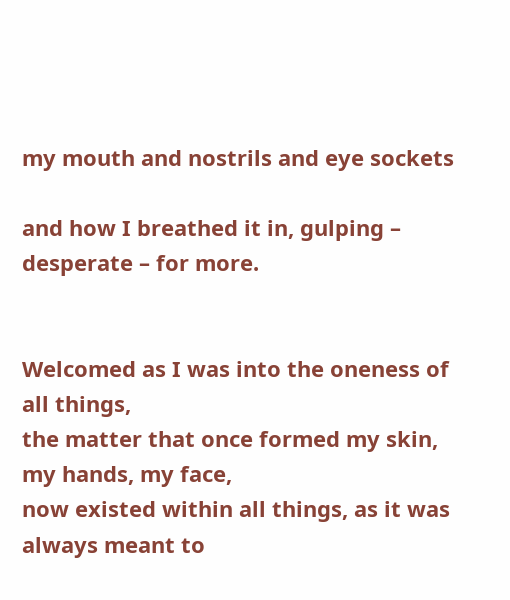my mouth and nostrils and eye sockets

and how I breathed it in, gulping – desperate – for more.


Welcomed as I was into the oneness of all things,
the matter that once formed my skin, my hands, my face,
now existed within all things, as it was always meant to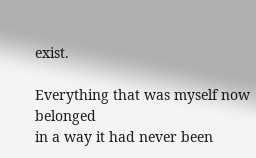exist.

Everything that was myself now belonged
in a way it had never been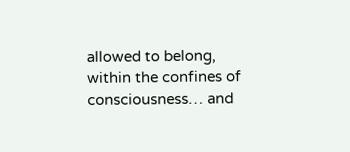allowed to belong,
within the confines of consciousness… and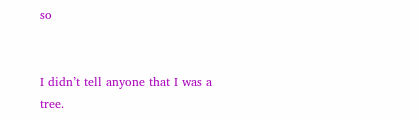so


I didn’t tell anyone that I was a tree.